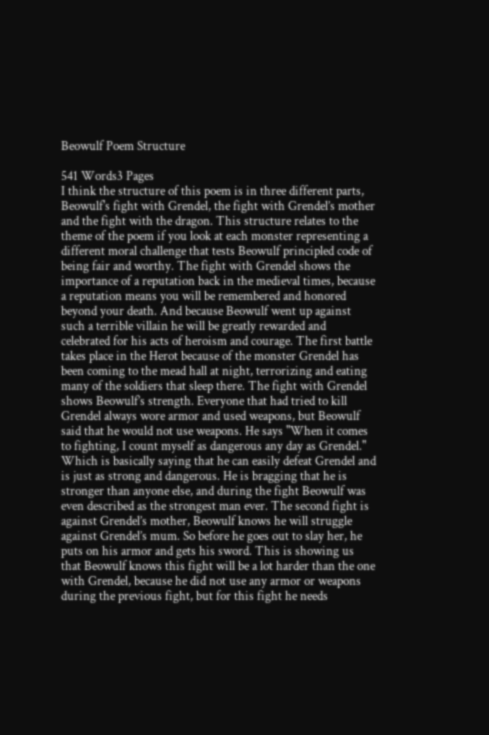Beowulf Poem Structure

541 Words3 Pages
I think the structure of this poem is in three different parts, Beowulf's fight with Grendel, the fight with Grendel’s mother and the fight with the dragon. This structure relates to the theme of the poem if you look at each monster representing a different moral challenge that tests Beowulf principled code of being fair and worthy. The fight with Grendel shows the importance of a reputation back in the medieval times, because a reputation means you will be remembered and honored beyond your death. And because Beowulf went up against such a terrible villain he will be greatly rewarded and celebrated for his acts of heroism and courage. The first battle takes place in the Herot because of the monster Grendel has been coming to the mead hall at night, terrorizing and eating many of the soldiers that sleep there. The fight with Grendel shows Beowulf’s strength. Everyone that had tried to kill Grendel always wore armor and used weapons, but Beowulf said that he would not use weapons. He says "When it comes to fighting, I count myself as dangerous any day as Grendel." Which is basically saying that he can easily defeat Grendel and is just as strong and dangerous. He is bragging that he is stronger than anyone else, and during the fight Beowulf was even described as the strongest man ever. The second fight is against Grendel’s mother, Beowulf knows he will struggle against Grendel’s mum. So before he goes out to slay her, he puts on his armor and gets his sword. This is showing us that Beowulf knows this fight will be a lot harder than the one with Grendel, because he did not use any armor or weapons during the previous fight, but for this fight he needs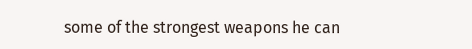some of the strongest weapons he can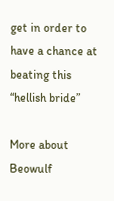get in order to have a chance at beating this “hellish bride”

More about Beowulf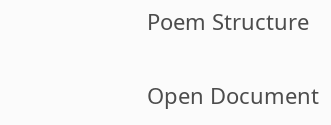Poem Structure

Open Document